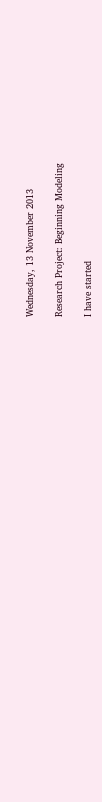Wednesday, 13 November 2013

Research Project: Beginning Modeling

I have started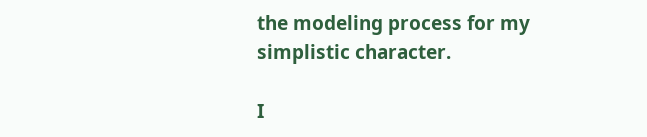the modeling process for my simplistic character.

I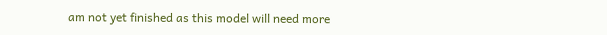am not yet finished as this model will need more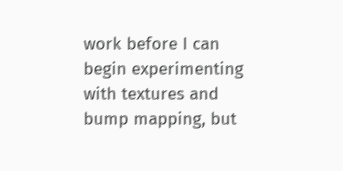work before I can begin experimenting with textures and bump mapping, but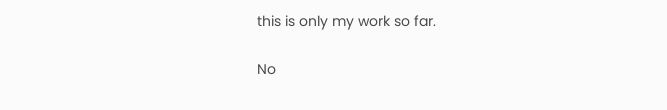this is only my work so far.

No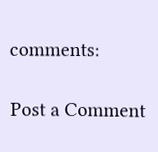comments:

Post a Comment